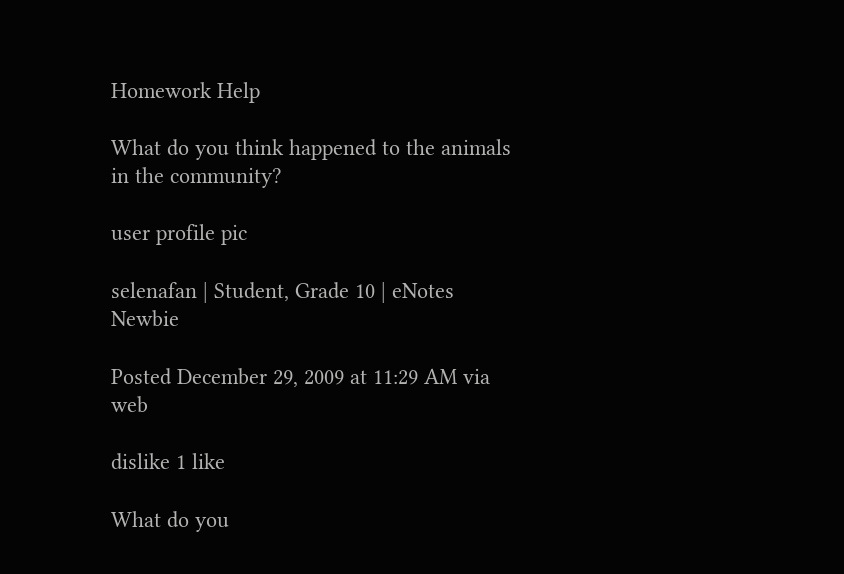Homework Help

What do you think happened to the animals in the community?

user profile pic

selenafan | Student, Grade 10 | eNotes Newbie

Posted December 29, 2009 at 11:29 AM via web

dislike 1 like

What do you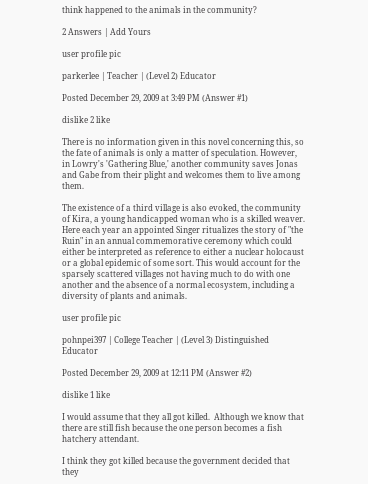think happened to the animals in the community?

2 Answers | Add Yours

user profile pic

parkerlee | Teacher | (Level 2) Educator

Posted December 29, 2009 at 3:49 PM (Answer #1)

dislike 2 like

There is no information given in this novel concerning this, so the fate of animals is only a matter of speculation. However, in Lowry's 'Gathering Blue,' another community saves Jonas and Gabe from their plight and welcomes them to live among them.

The existence of a third village is also evoked, the community of Kira, a young handicapped woman who is a skilled weaver. Here each year an appointed Singer ritualizes the story of "the Ruin" in an annual commemorative ceremony which could either be interpreted as reference to either a nuclear holocaust or a global epidemic of some sort. This would account for the sparsely scattered villages not having much to do with one another and the absence of a normal ecosystem, including a diversity of plants and animals.

user profile pic

pohnpei397 | College Teacher | (Level 3) Distinguished Educator

Posted December 29, 2009 at 12:11 PM (Answer #2)

dislike 1 like

I would assume that they all got killed.  Although we know that there are still fish because the one person becomes a fish hatchery attendant.

I think they got killed because the government decided that they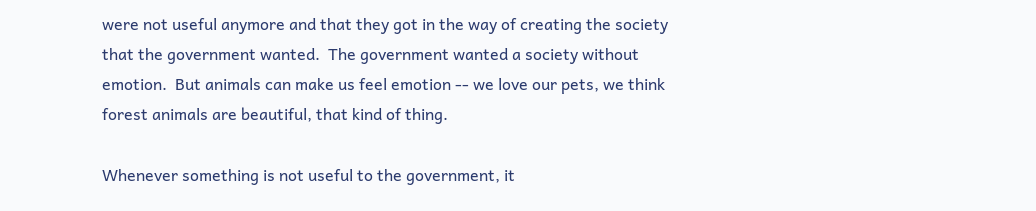were not useful anymore and that they got in the way of creating the society that the government wanted.  The government wanted a society without emotion.  But animals can make us feel emotion -- we love our pets, we think forest animals are beautiful, that kind of thing.

Whenever something is not useful to the government, it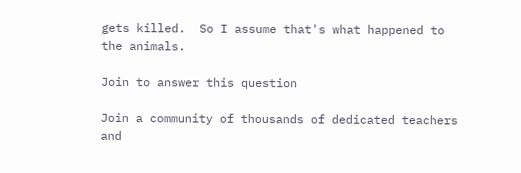gets killed.  So I assume that's what happened to the animals.

Join to answer this question

Join a community of thousands of dedicated teachers and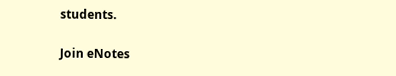students.

Join eNotes